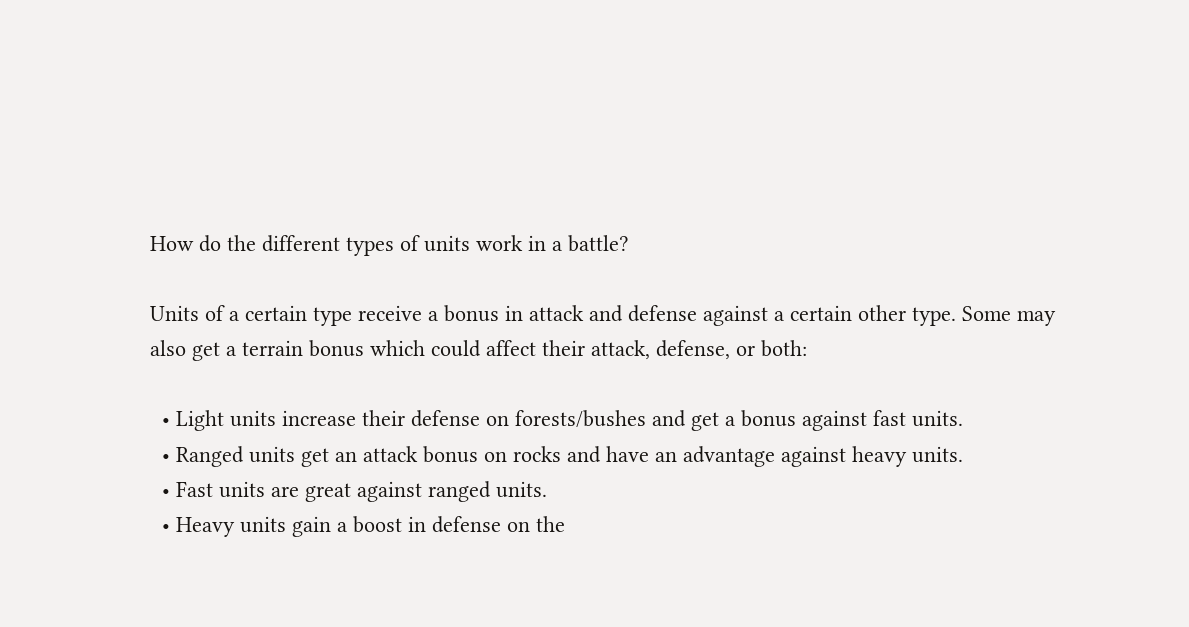How do the different types of units work in a battle?

Units of a certain type receive a bonus in attack and defense against a certain other type. Some may also get a terrain bonus which could affect their attack, defense, or both:

  • Light units increase their defense on forests/bushes and get a bonus against fast units.
  • Ranged units get an attack bonus on rocks and have an advantage against heavy units.
  • Fast units are great against ranged units.
  • Heavy units gain a boost in defense on the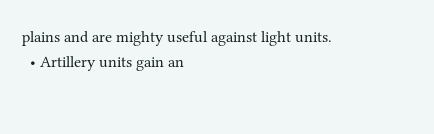plains and are mighty useful against light units.
  • Artillery units gain an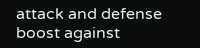attack and defense boost against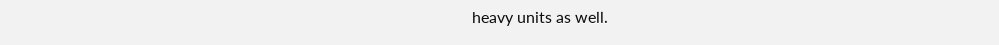heavy units as well.